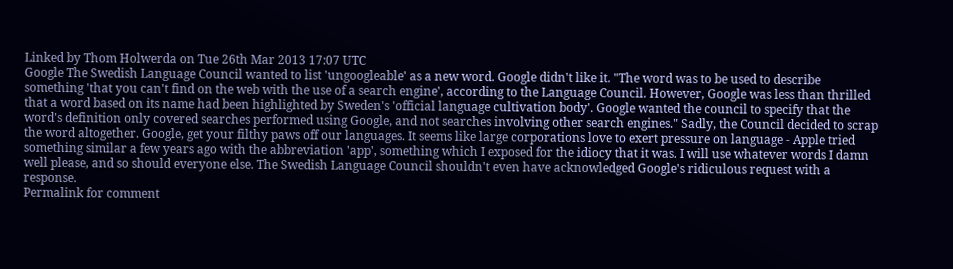Linked by Thom Holwerda on Tue 26th Mar 2013 17:07 UTC
Google The Swedish Language Council wanted to list 'ungoogleable' as a new word. Google didn't like it. "The word was to be used to describe something 'that you can't find on the web with the use of a search engine', according to the Language Council. However, Google was less than thrilled that a word based on its name had been highlighted by Sweden's 'official language cultivation body'. Google wanted the council to specify that the word's definition only covered searches performed using Google, and not searches involving other search engines." Sadly, the Council decided to scrap the word altogether. Google, get your filthy paws off our languages. It seems like large corporations love to exert pressure on language - Apple tried something similar a few years ago with the abbreviation 'app', something which I exposed for the idiocy that it was. I will use whatever words I damn well please, and so should everyone else. The Swedish Language Council shouldn't even have acknowledged Google's ridiculous request with a response.
Permalink for comment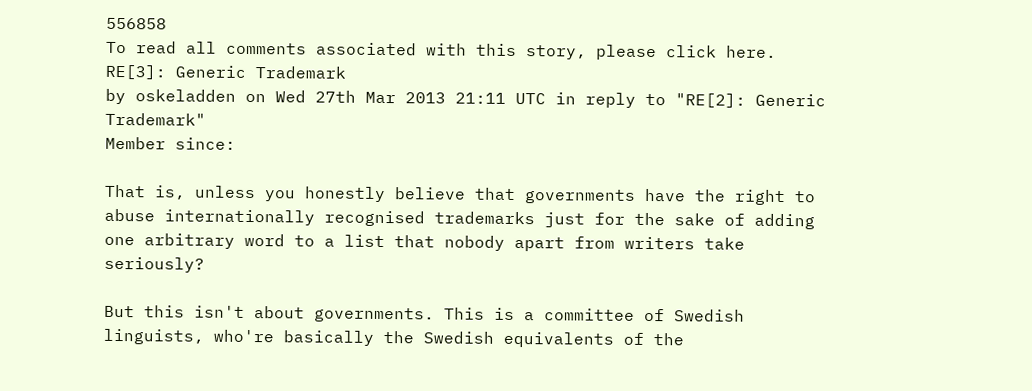556858
To read all comments associated with this story, please click here.
RE[3]: Generic Trademark
by oskeladden on Wed 27th Mar 2013 21:11 UTC in reply to "RE[2]: Generic Trademark"
Member since:

That is, unless you honestly believe that governments have the right to abuse internationally recognised trademarks just for the sake of adding one arbitrary word to a list that nobody apart from writers take seriously?

But this isn't about governments. This is a committee of Swedish linguists, who're basically the Swedish equivalents of the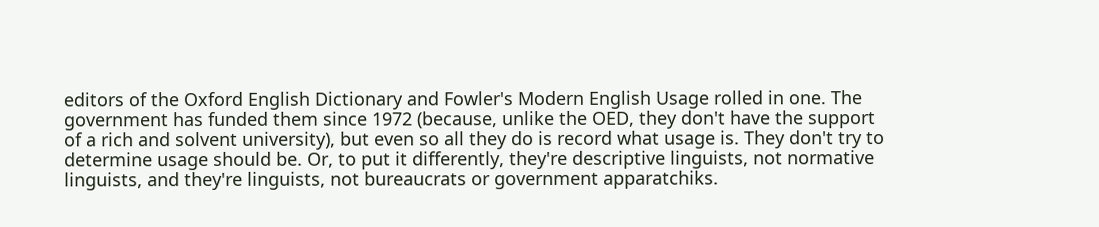editors of the Oxford English Dictionary and Fowler's Modern English Usage rolled in one. The government has funded them since 1972 (because, unlike the OED, they don't have the support of a rich and solvent university), but even so all they do is record what usage is. They don't try to determine usage should be. Or, to put it differently, they're descriptive linguists, not normative linguists, and they're linguists, not bureaucrats or government apparatchiks.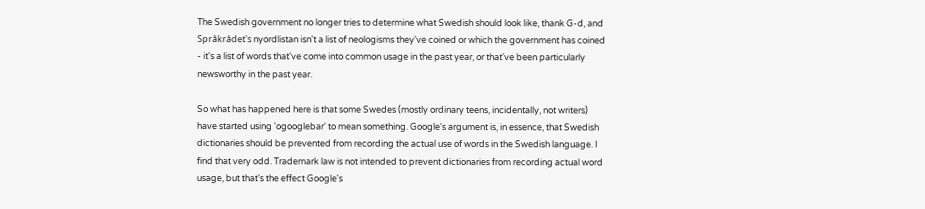The Swedish government no longer tries to determine what Swedish should look like, thank G-d, and Språkrådet's nyordlistan isn't a list of neologisms they've coined or which the government has coined - it's a list of words that've come into common usage in the past year, or that've been particularly newsworthy in the past year.

So what has happened here is that some Swedes (mostly ordinary teens, incidentally, not writers) have started using 'ogooglebar' to mean something. Google's argument is, in essence, that Swedish dictionaries should be prevented from recording the actual use of words in the Swedish language. I find that very odd. Trademark law is not intended to prevent dictionaries from recording actual word usage, but that's the effect Google's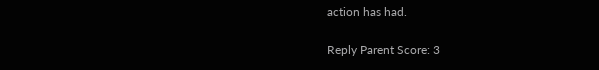action has had.

Reply Parent Score: 3